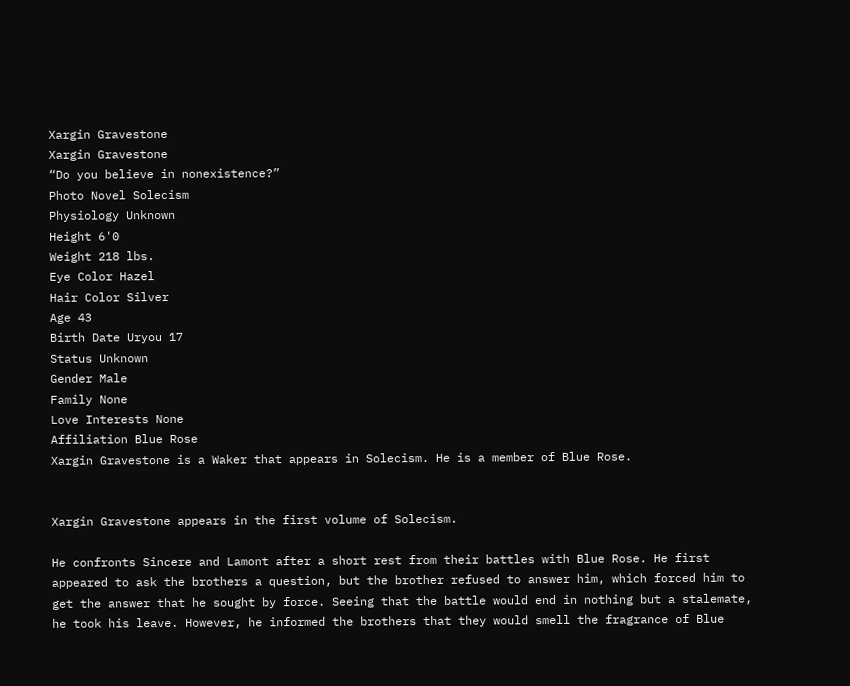Xargin Gravestone
Xargin Gravestone
“Do you believe in nonexistence?”
Photo Novel Solecism
Physiology Unknown
Height 6'0
Weight 218 lbs.
Eye Color Hazel
Hair Color Silver
Age 43
Birth Date Uryou 17
Status Unknown
Gender Male
Family None
Love Interests None
Affiliation Blue Rose
Xargin Gravestone is a Waker that appears in Solecism. He is a member of Blue Rose.


Xargin Gravestone appears in the first volume of Solecism.

He confronts Sincere and Lamont after a short rest from their battles with Blue Rose. He first appeared to ask the brothers a question, but the brother refused to answer him, which forced him to get the answer that he sought by force. Seeing that the battle would end in nothing but a stalemate, he took his leave. However, he informed the brothers that they would smell the fragrance of Blue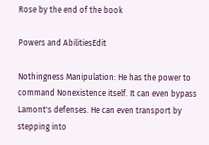Rose by the end of the book

Powers and AbilitiesEdit

Nothingness Manipulation: He has the power to command Nonexistence itself. It can even bypass Lamont's defenses. He can even transport by stepping into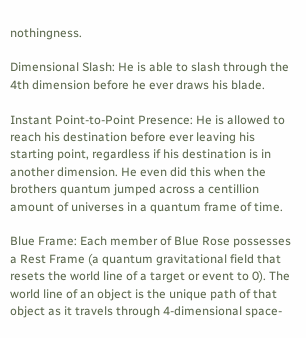nothingness.

Dimensional Slash: He is able to slash through the 4th dimension before he ever draws his blade.

Instant Point-to-Point Presence: He is allowed to reach his destination before ever leaving his starting point, regardless if his destination is in another dimension. He even did this when the brothers quantum jumped across a centillion amount of universes in a quantum frame of time.

Blue Frame: Each member of Blue Rose possesses a Rest Frame (a quantum gravitational field that resets the world line of a target or event to 0). The world line of an object is the unique path of that object as it travels through 4-dimensional space-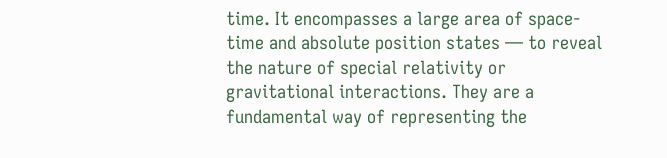time. It encompasses a large area of space-time and absolute position states — to reveal the nature of special relativity or gravitational interactions. They are a fundamental way of representing the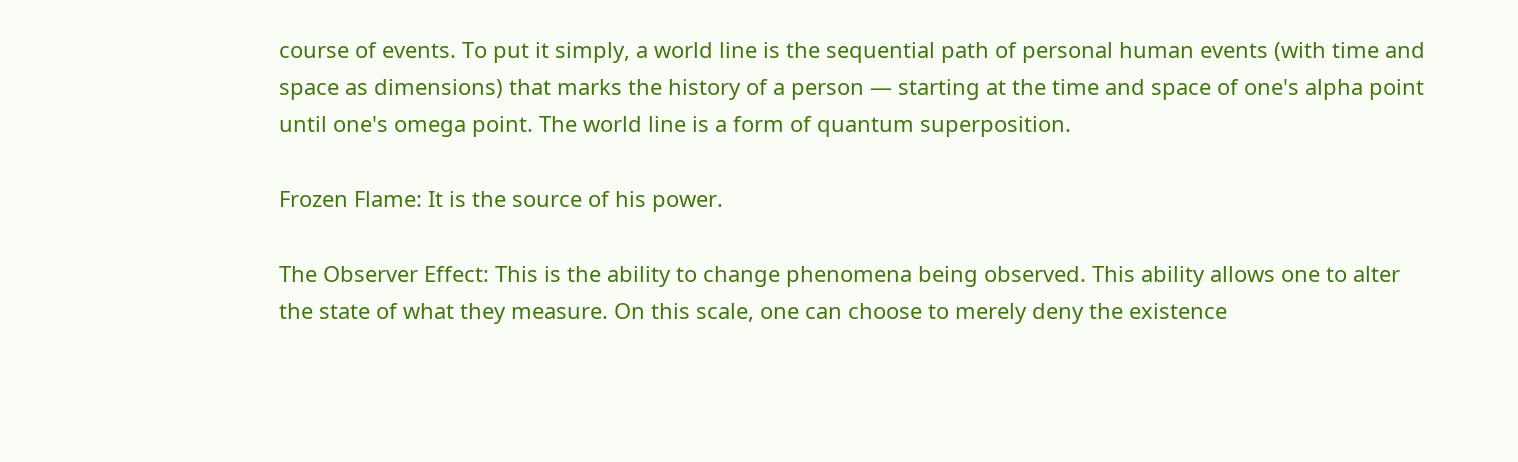course of events. To put it simply, a world line is the sequential path of personal human events (with time and space as dimensions) that marks the history of a person — starting at the time and space of one's alpha point until one's omega point. The world line is a form of quantum superposition.

Frozen Flame: It is the source of his power.

The Observer Effect: This is the ability to change phenomena being observed. This ability allows one to alter the state of what they measure. On this scale, one can choose to merely deny the existence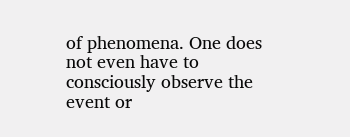of phenomena. One does not even have to consciously observe the event or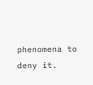phenomena to deny it.